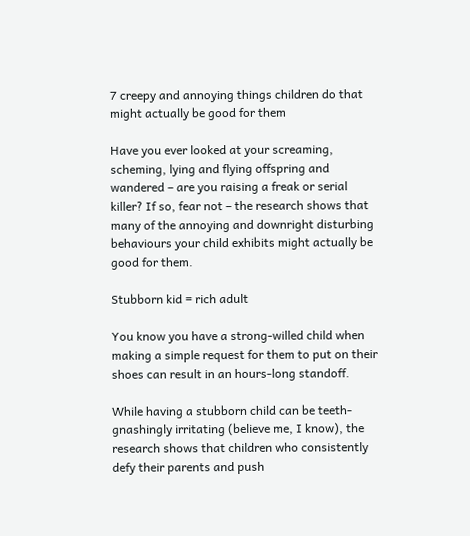7 creepy and annoying things children do that might actually be good for them

Have you ever looked at your screaming, scheming, lying and flying offspring and wandered – are you raising a freak or serial killer? If so, fear not – the research shows that many of the annoying and downright disturbing behaviours your child exhibits might actually be good for them.

Stubborn kid = rich adult

You know you have a strong-willed child when making a simple request for them to put on their shoes can result in an hours-long standoff.

While having a stubborn child can be teeth-gnashingly irritating (believe me, I know), the research shows that children who consistently defy their parents and push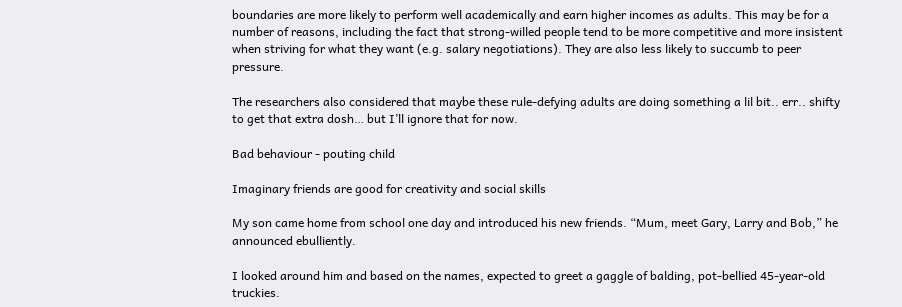boundaries are more likely to perform well academically and earn higher incomes as adults. This may be for a number of reasons, including the fact that strong-willed people tend to be more competitive and more insistent when striving for what they want (e.g. salary negotiations). They are also less likely to succumb to peer pressure.

The researchers also considered that maybe these rule-defying adults are doing something a lil bit.. err.. shifty to get that extra dosh… but I’ll ignore that for now.

Bad behaviour - pouting child

Imaginary friends are good for creativity and social skills

My son came home from school one day and introduced his new friends. “Mum, meet Gary, Larry and Bob,” he announced ebulliently.

I looked around him and based on the names, expected to greet a gaggle of balding, pot-bellied 45-year-old truckies.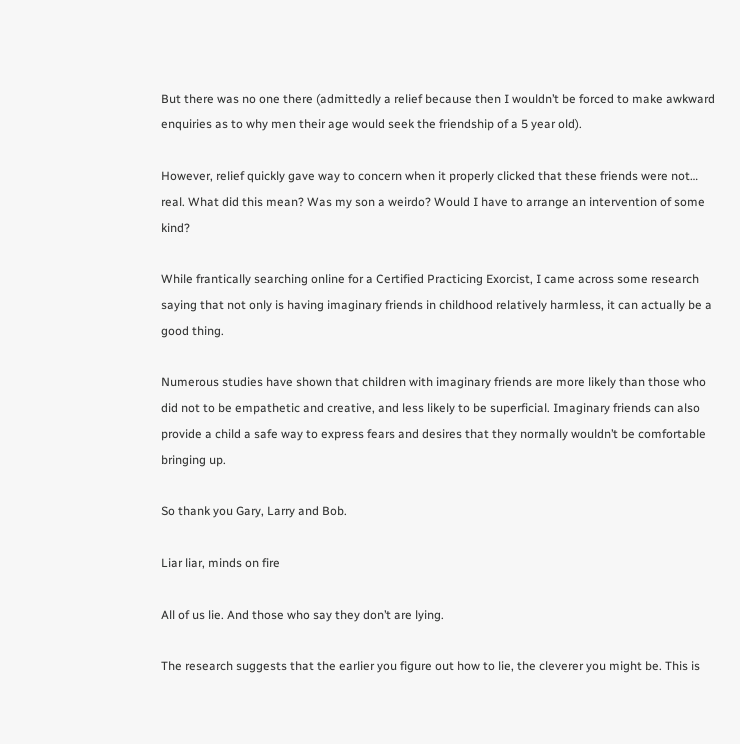But there was no one there (admittedly a relief because then I wouldn’t be forced to make awkward enquiries as to why men their age would seek the friendship of a 5 year old).

However, relief quickly gave way to concern when it properly clicked that these friends were not… real. What did this mean? Was my son a weirdo? Would I have to arrange an intervention of some kind?

While frantically searching online for a Certified Practicing Exorcist, I came across some research saying that not only is having imaginary friends in childhood relatively harmless, it can actually be a good thing.

Numerous studies have shown that children with imaginary friends are more likely than those who did not to be empathetic and creative, and less likely to be superficial. Imaginary friends can also provide a child a safe way to express fears and desires that they normally wouldn’t be comfortable bringing up.

So thank you Gary, Larry and Bob.

Liar liar, minds on fire

All of us lie. And those who say they don’t are lying.

The research suggests that the earlier you figure out how to lie, the cleverer you might be. This is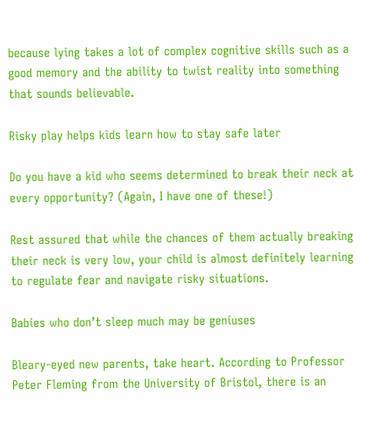because lying takes a lot of complex cognitive skills such as a good memory and the ability to twist reality into something that sounds believable.

Risky play helps kids learn how to stay safe later

Do you have a kid who seems determined to break their neck at every opportunity? (Again, I have one of these!)

Rest assured that while the chances of them actually breaking their neck is very low, your child is almost definitely learning to regulate fear and navigate risky situations.

Babies who don’t sleep much may be geniuses

Bleary-eyed new parents, take heart. According to Professor Peter Fleming from the University of Bristol, there is an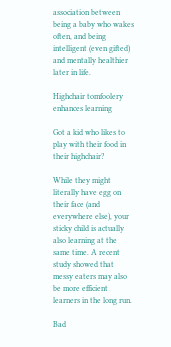association between being a baby who wakes often, and being intelligent (even gifted) and mentally healthier later in life.

Highchair tomfoolery enhances learning

Got a kid who likes to play with their food in their highchair?

While they might literally have egg on their face (and everywhere else), your sticky child is actually also learning at the same time. A recent study showed that messy eaters may also be more efficient learners in the long run.

Bad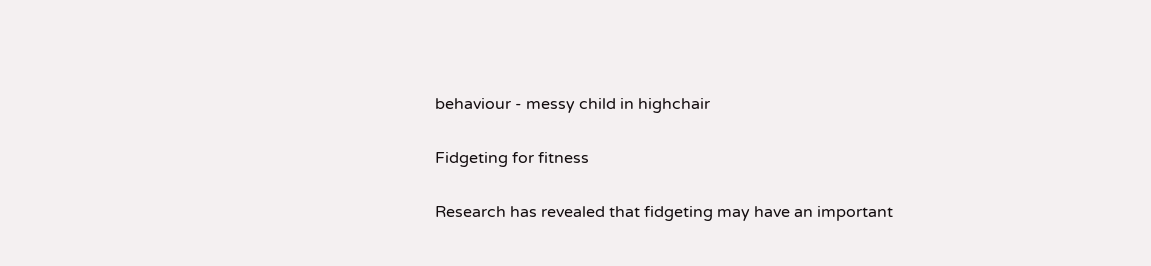behaviour - messy child in highchair

Fidgeting for fitness

Research has revealed that fidgeting may have an important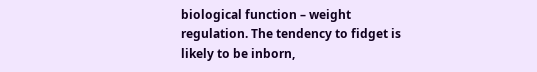biological function – weight regulation. The tendency to fidget is likely to be inborn,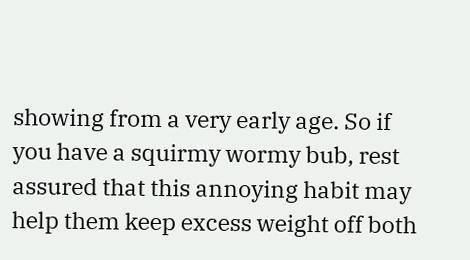showing from a very early age. So if you have a squirmy wormy bub, rest assured that this annoying habit may help them keep excess weight off both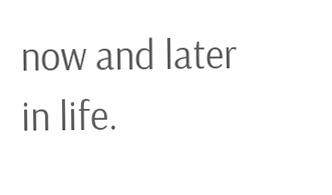now and later in life.